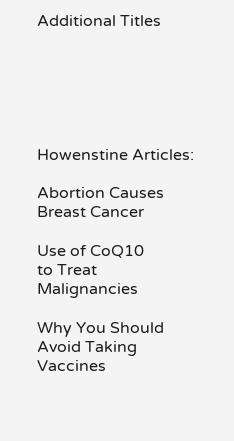Additional Titles






Howenstine Articles:

Abortion Causes Breast Cancer

Use of CoQ10
to Treat Malignancies

Why You Should Avoid Taking Vaccines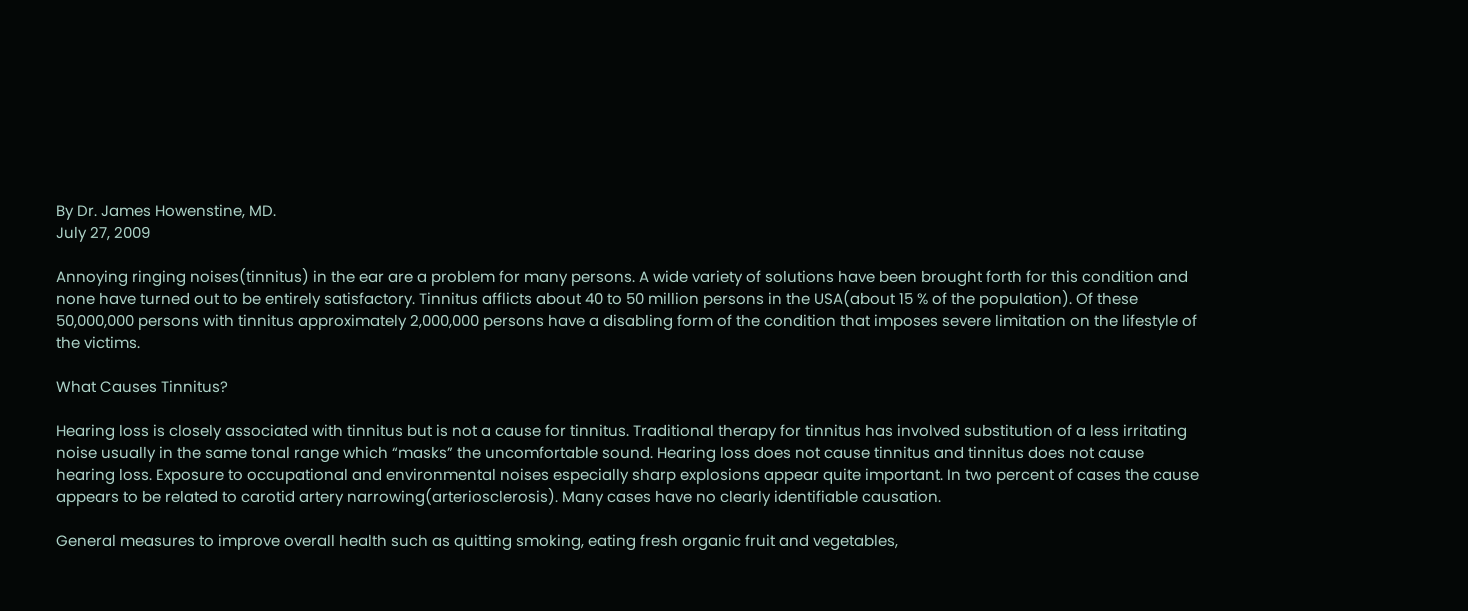By Dr. James Howenstine, MD.
July 27, 2009

Annoying ringing noises(tinnitus) in the ear are a problem for many persons. A wide variety of solutions have been brought forth for this condition and none have turned out to be entirely satisfactory. Tinnitus afflicts about 40 to 50 million persons in the USA(about 15 % of the population). Of these 50,000,000 persons with tinnitus approximately 2,000,000 persons have a disabling form of the condition that imposes severe limitation on the lifestyle of the victims.

What Causes Tinnitus?

Hearing loss is closely associated with tinnitus but is not a cause for tinnitus. Traditional therapy for tinnitus has involved substitution of a less irritating noise usually in the same tonal range which “masks” the uncomfortable sound. Hearing loss does not cause tinnitus and tinnitus does not cause hearing loss. Exposure to occupational and environmental noises especially sharp explosions appear quite important. In two percent of cases the cause appears to be related to carotid artery narrowing(arteriosclerosis). Many cases have no clearly identifiable causation.

General measures to improve overall health such as quitting smoking, eating fresh organic fruit and vegetables,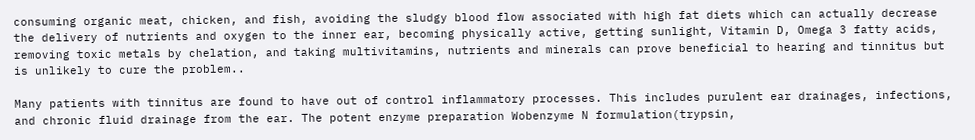consuming organic meat, chicken, and fish, avoiding the sludgy blood flow associated with high fat diets which can actually decrease the delivery of nutrients and oxygen to the inner ear, becoming physically active, getting sunlight, Vitamin D, Omega 3 fatty acids, removing toxic metals by chelation, and taking multivitamins, nutrients and minerals can prove beneficial to hearing and tinnitus but is unlikely to cure the problem..

Many patients with tinnitus are found to have out of control inflammatory processes. This includes purulent ear drainages, infections, and chronic fluid drainage from the ear. The potent enzyme preparation Wobenzyme N formulation(trypsin,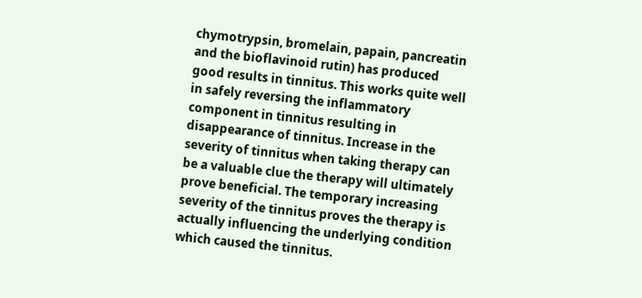chymotrypsin, bromelain, papain, pancreatin and the bioflavinoid rutin) has produced good results in tinnitus. This works quite well in safely reversing the inflammatory component in tinnitus resulting in disappearance of tinnitus. Increase in the severity of tinnitus when taking therapy can be a valuable clue the therapy will ultimately prove beneficial. The temporary increasing severity of the tinnitus proves the therapy is actually influencing the underlying condition which caused the tinnitus.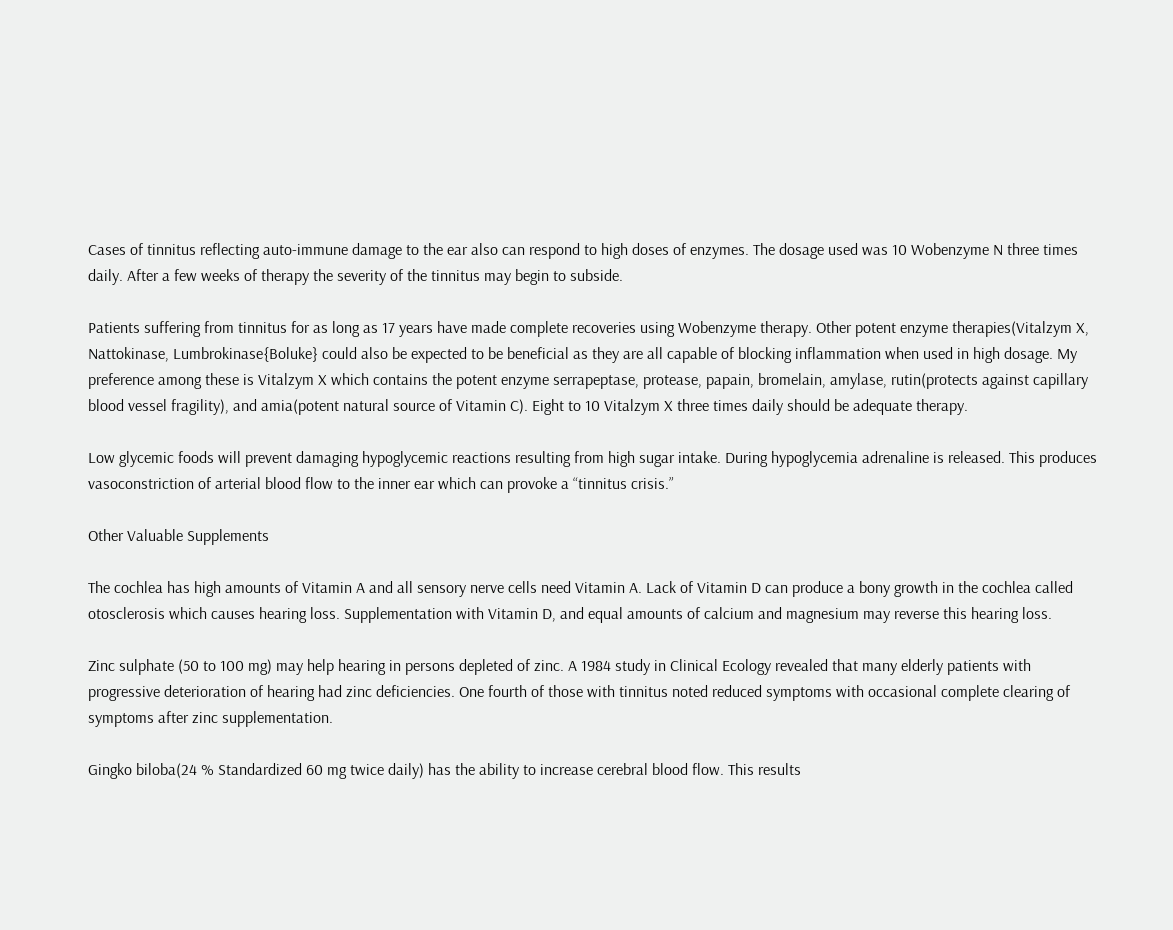Cases of tinnitus reflecting auto-immune damage to the ear also can respond to high doses of enzymes. The dosage used was 10 Wobenzyme N three times daily. After a few weeks of therapy the severity of the tinnitus may begin to subside.

Patients suffering from tinnitus for as long as 17 years have made complete recoveries using Wobenzyme therapy. Other potent enzyme therapies(Vitalzym X, Nattokinase, Lumbrokinase{Boluke} could also be expected to be beneficial as they are all capable of blocking inflammation when used in high dosage. My preference among these is Vitalzym X which contains the potent enzyme serrapeptase, protease, papain, bromelain, amylase, rutin(protects against capillary blood vessel fragility), and amia(potent natural source of Vitamin C). Eight to 10 Vitalzym X three times daily should be adequate therapy.

Low glycemic foods will prevent damaging hypoglycemic reactions resulting from high sugar intake. During hypoglycemia adrenaline is released. This produces vasoconstriction of arterial blood flow to the inner ear which can provoke a “tinnitus crisis.”

Other Valuable Supplements

The cochlea has high amounts of Vitamin A and all sensory nerve cells need Vitamin A. Lack of Vitamin D can produce a bony growth in the cochlea called otosclerosis which causes hearing loss. Supplementation with Vitamin D, and equal amounts of calcium and magnesium may reverse this hearing loss.

Zinc sulphate (50 to 100 mg) may help hearing in persons depleted of zinc. A 1984 study in Clinical Ecology revealed that many elderly patients with progressive deterioration of hearing had zinc deficiencies. One fourth of those with tinnitus noted reduced symptoms with occasional complete clearing of symptoms after zinc supplementation.

Gingko biloba(24 % Standardized 60 mg twice daily) has the ability to increase cerebral blood flow. This results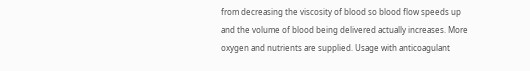from decreasing the viscosity of blood so blood flow speeds up and the volume of blood being delivered actually increases. More oxygen and nutrients are supplied. Usage with anticoagulant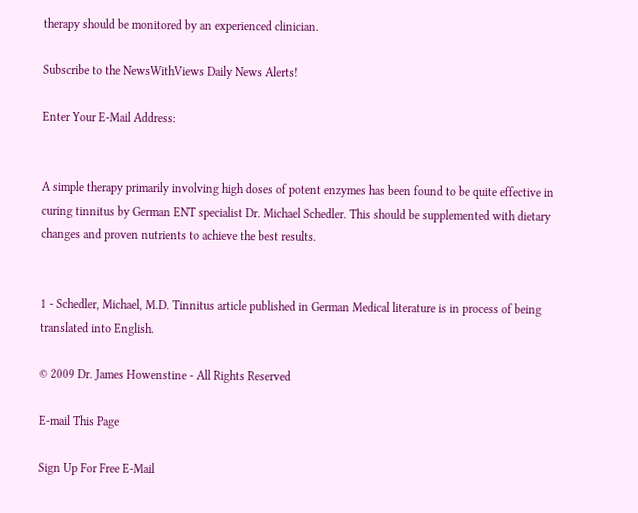therapy should be monitored by an experienced clinician.

Subscribe to the NewsWithViews Daily News Alerts!

Enter Your E-Mail Address:


A simple therapy primarily involving high doses of potent enzymes has been found to be quite effective in curing tinnitus by German ENT specialist Dr. Michael Schedler. This should be supplemented with dietary changes and proven nutrients to achieve the best results.


1 - Schedler, Michael, M.D. Tinnitus article published in German Medical literature is in process of being translated into English.

© 2009 Dr. James Howenstine - All Rights Reserved

E-mail This Page

Sign Up For Free E-Mail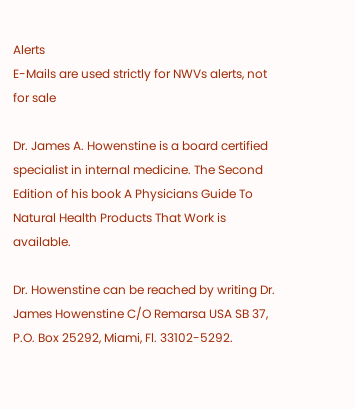Alerts
E-Mails are used strictly for NWVs alerts, not for sale

Dr. James A. Howenstine is a board certified specialist in internal medicine. The Second Edition of his book A Physicians Guide To Natural Health Products That Work is available.

Dr. Howenstine can be reached by writing Dr. James Howenstine C/O Remarsa USA SB 37, P.O. Box 25292, Miami, Fl. 33102-5292.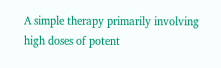A simple therapy primarily involving high doses of potent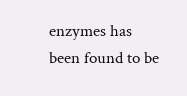enzymes has been found to be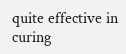quite effective in curing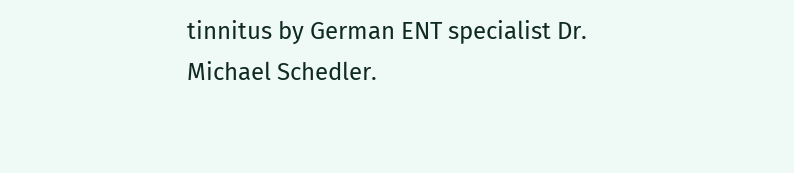tinnitus by German ENT specialist Dr. Michael Schedler.